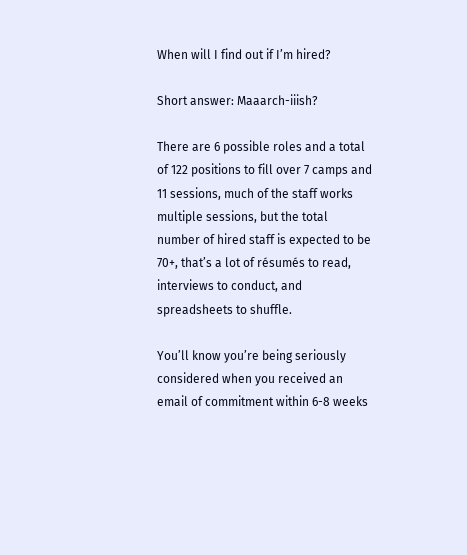When will I find out if I’m hired?

Short answer: Maaarch-iiish?

There are 6 possible roles and a total of 122 positions to fill over 7 camps and 11 sessions, much of the staff works multiple sessions, but the total number of hired staff is expected to be 70+, that’s a lot of résumés to read, interviews to conduct, and spreadsheets to shuffle.

You’ll know you’re being seriously considered when you received an email of commitment within 6-8 weeks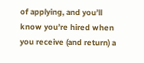of applying, and you’ll know you’re hired when you receive (and return) a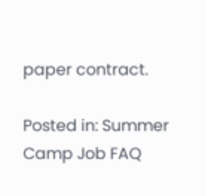paper contract.

Posted in: Summer Camp Job FAQ